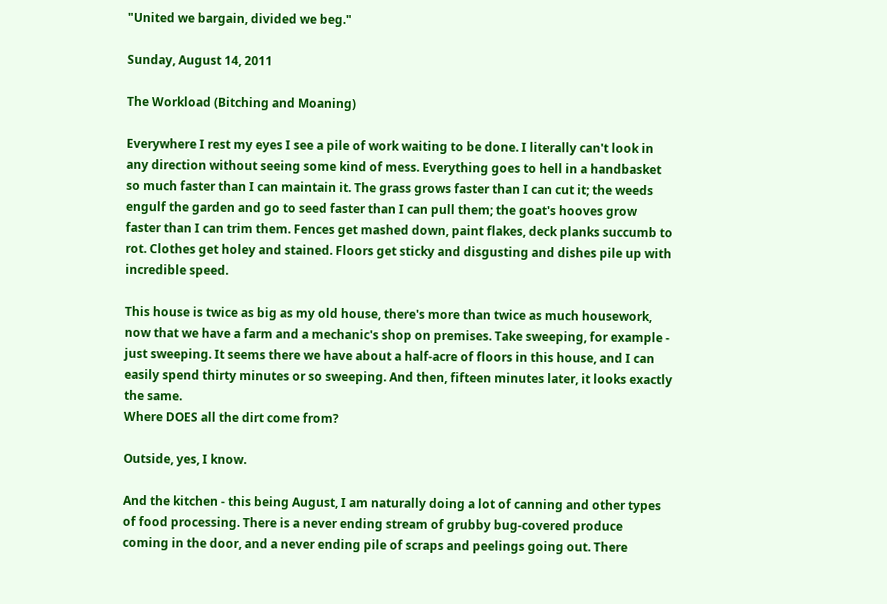"United we bargain, divided we beg."

Sunday, August 14, 2011

The Workload (Bitching and Moaning)

Everywhere I rest my eyes I see a pile of work waiting to be done. I literally can't look in any direction without seeing some kind of mess. Everything goes to hell in a handbasket so much faster than I can maintain it. The grass grows faster than I can cut it; the weeds engulf the garden and go to seed faster than I can pull them; the goat's hooves grow faster than I can trim them. Fences get mashed down, paint flakes, deck planks succumb to rot. Clothes get holey and stained. Floors get sticky and disgusting and dishes pile up with incredible speed.

This house is twice as big as my old house, there's more than twice as much housework, now that we have a farm and a mechanic's shop on premises. Take sweeping, for example - just sweeping. It seems there we have about a half-acre of floors in this house, and I can easily spend thirty minutes or so sweeping. And then, fifteen minutes later, it looks exactly the same.
Where DOES all the dirt come from?

Outside, yes, I know.

And the kitchen - this being August, I am naturally doing a lot of canning and other types of food processing. There is a never ending stream of grubby bug-covered produce coming in the door, and a never ending pile of scraps and peelings going out. There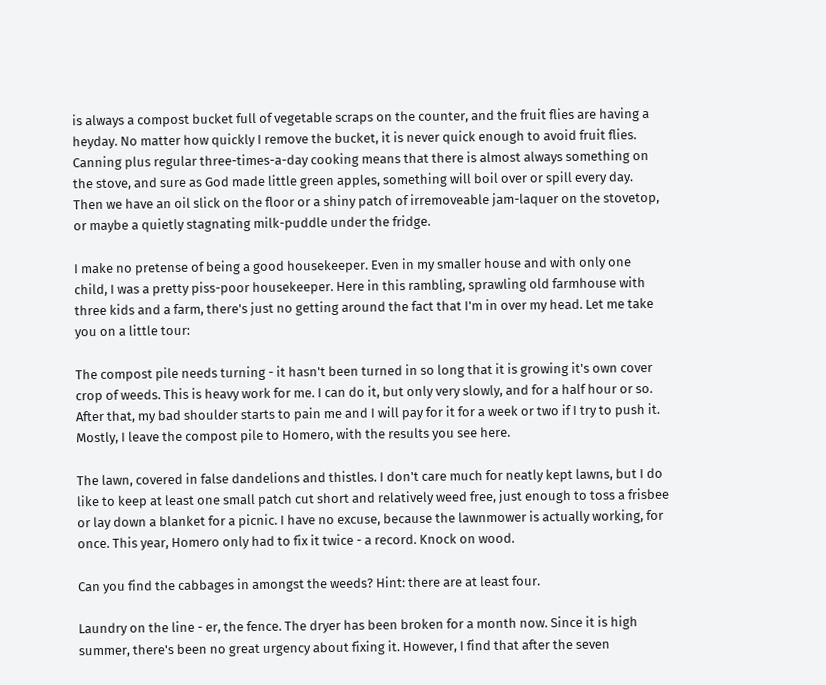is always a compost bucket full of vegetable scraps on the counter, and the fruit flies are having a heyday. No matter how quickly I remove the bucket, it is never quick enough to avoid fruit flies. Canning plus regular three-times-a-day cooking means that there is almost always something on the stove, and sure as God made little green apples, something will boil over or spill every day. Then we have an oil slick on the floor or a shiny patch of irremoveable jam-laquer on the stovetop, or maybe a quietly stagnating milk-puddle under the fridge.

I make no pretense of being a good housekeeper. Even in my smaller house and with only one child, I was a pretty piss-poor housekeeper. Here in this rambling, sprawling old farmhouse with three kids and a farm, there's just no getting around the fact that I'm in over my head. Let me take you on a little tour:

The compost pile needs turning - it hasn't been turned in so long that it is growing it's own cover crop of weeds. This is heavy work for me. I can do it, but only very slowly, and for a half hour or so. After that, my bad shoulder starts to pain me and I will pay for it for a week or two if I try to push it. Mostly, I leave the compost pile to Homero, with the results you see here.

The lawn, covered in false dandelions and thistles. I don't care much for neatly kept lawns, but I do like to keep at least one small patch cut short and relatively weed free, just enough to toss a frisbee or lay down a blanket for a picnic. I have no excuse, because the lawnmower is actually working, for once. This year, Homero only had to fix it twice - a record. Knock on wood.

Can you find the cabbages in amongst the weeds? Hint: there are at least four.

Laundry on the line - er, the fence. The dryer has been broken for a month now. Since it is high summer, there's been no great urgency about fixing it. However, I find that after the seven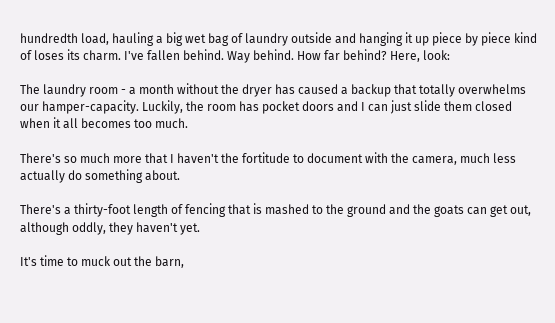hundredth load, hauling a big wet bag of laundry outside and hanging it up piece by piece kind of loses its charm. I've fallen behind. Way behind. How far behind? Here, look:

The laundry room - a month without the dryer has caused a backup that totally overwhelms our hamper-capacity. Luckily, the room has pocket doors and I can just slide them closed when it all becomes too much.

There's so much more that I haven't the fortitude to document with the camera, much less actually do something about.

There's a thirty-foot length of fencing that is mashed to the ground and the goats can get out, although oddly, they haven't yet.

It's time to muck out the barn,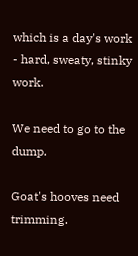which is a day's work - hard, sweaty, stinky work.

We need to go to the dump.

Goat's hooves need trimming.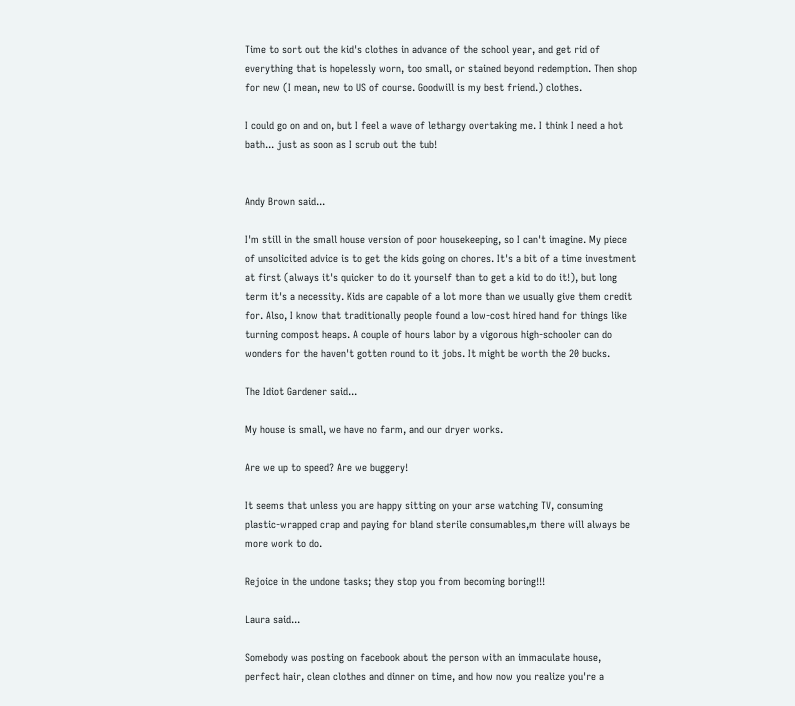Time to sort out the kid's clothes in advance of the school year, and get rid of everything that is hopelessly worn, too small, or stained beyond redemption. Then shop for new (I mean, new to US of course. Goodwill is my best friend.) clothes.

I could go on and on, but I feel a wave of lethargy overtaking me. I think I need a hot bath... just as soon as I scrub out the tub!


Andy Brown said...

I'm still in the small house version of poor housekeeping, so I can't imagine. My piece of unsolicited advice is to get the kids going on chores. It's a bit of a time investment at first (always it's quicker to do it yourself than to get a kid to do it!), but long term it's a necessity. Kids are capable of a lot more than we usually give them credit for. Also, I know that traditionally people found a low-cost hired hand for things like turning compost heaps. A couple of hours labor by a vigorous high-schooler can do wonders for the haven't gotten round to it jobs. It might be worth the 20 bucks.

The Idiot Gardener said...

My house is small, we have no farm, and our dryer works.

Are we up to speed? Are we buggery!

It seems that unless you are happy sitting on your arse watching TV, consuming plastic-wrapped crap and paying for bland sterile consumables,m there will always be more work to do.

Rejoice in the undone tasks; they stop you from becoming boring!!!

Laura said...

Somebody was posting on facebook about the person with an immaculate house, perfect hair, clean clothes and dinner on time, and how now you realize you're a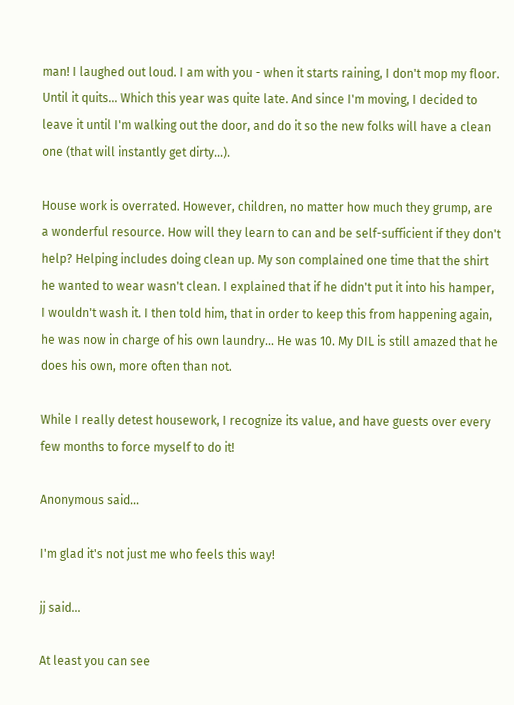man! I laughed out loud. I am with you - when it starts raining, I don't mop my floor. Until it quits... Which this year was quite late. And since I'm moving, I decided to leave it until I'm walking out the door, and do it so the new folks will have a clean one (that will instantly get dirty...).

House work is overrated. However, children, no matter how much they grump, are a wonderful resource. How will they learn to can and be self-sufficient if they don't help? Helping includes doing clean up. My son complained one time that the shirt he wanted to wear wasn't clean. I explained that if he didn't put it into his hamper, I wouldn't wash it. I then told him, that in order to keep this from happening again, he was now in charge of his own laundry... He was 10. My DIL is still amazed that he does his own, more often than not.

While I really detest housework, I recognize its value, and have guests over every few months to force myself to do it!

Anonymous said...

I'm glad it's not just me who feels this way!

jj said...

At least you can see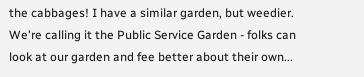the cabbages! I have a similar garden, but weedier. We're calling it the Public Service Garden - folks can look at our garden and fee better about their own...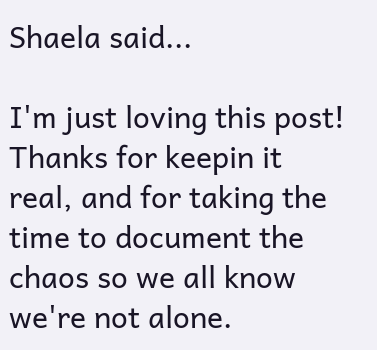Shaela said...

I'm just loving this post! Thanks for keepin it real, and for taking the time to document the chaos so we all know we're not alone.